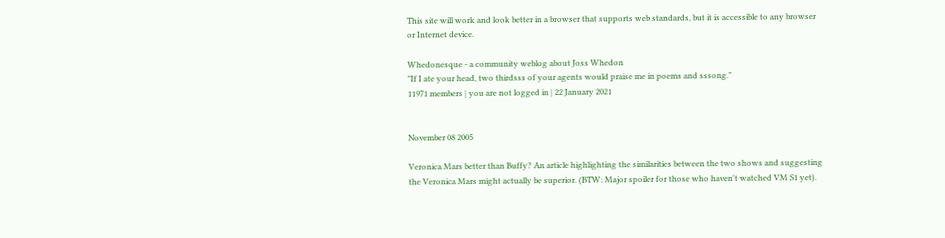This site will work and look better in a browser that supports web standards, but it is accessible to any browser or Internet device.

Whedonesque - a community weblog about Joss Whedon
"If I ate your head, two thirdsss of your agents would praise me in poems and sssong."
11971 members | you are not logged in | 22 January 2021


November 08 2005

Veronica Mars better than Buffy? An article highlighting the similarities between the two shows and suggesting the Veronica Mars might actually be superior. (BTW: Major spoiler for those who haven't watched VM S1 yet).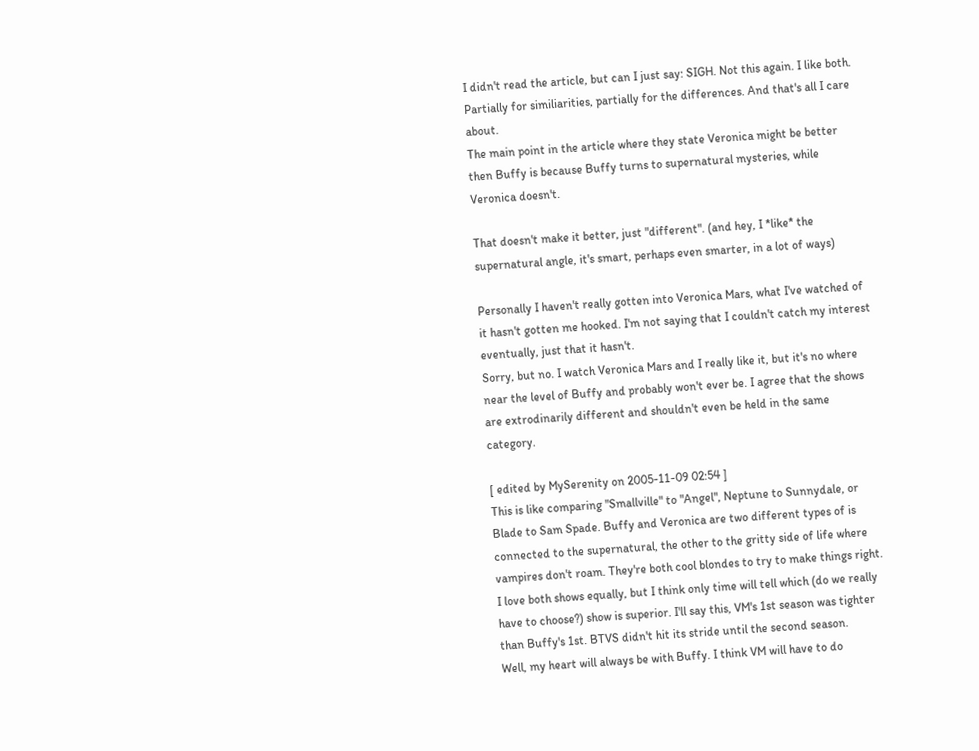I didn't read the article, but can I just say: SIGH. Not this again. I like both. Partially for similiarities, partially for the differences. And that's all I care about.
The main point in the article where they state Veronica might be better then Buffy is because Buffy turns to supernatural mysteries, while Veronica doesn't.

That doesn't make it better, just "different". (and hey, I *like* the supernatural angle, it's smart, perhaps even smarter, in a lot of ways)

Personally I haven't really gotten into Veronica Mars, what I've watched of it hasn't gotten me hooked. I'm not saying that I couldn't catch my interest eventually, just that it hasn't.
Sorry, but no. I watch Veronica Mars and I really like it, but it's no where near the level of Buffy and probably won't ever be. I agree that the shows are extrodinarily different and shouldn't even be held in the same category.

[ edited by MySerenity on 2005-11-09 02:54 ]
This is like comparing "Smallville" to "Angel", Neptune to Sunnydale, or Blade to Sam Spade. Buffy and Veronica are two different types of is connected to the supernatural, the other to the gritty side of life where vampires don't roam. They're both cool blondes to try to make things right.
I love both shows equally, but I think only time will tell which (do we really have to choose?) show is superior. I'll say this, VM's 1st season was tighter than Buffy's 1st. BTVS didn't hit its stride until the second season.
Well, my heart will always be with Buffy. I think VM will have to do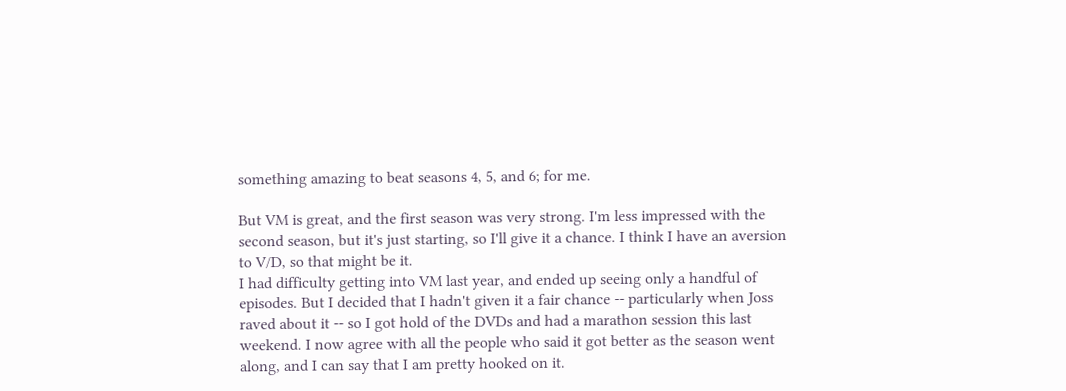something amazing to beat seasons 4, 5, and 6; for me.

But VM is great, and the first season was very strong. I'm less impressed with the second season, but it's just starting, so I'll give it a chance. I think I have an aversion to V/D, so that might be it.
I had difficulty getting into VM last year, and ended up seeing only a handful of episodes. But I decided that I hadn't given it a fair chance -- particularly when Joss raved about it -- so I got hold of the DVDs and had a marathon session this last weekend. I now agree with all the people who said it got better as the season went along, and I can say that I am pretty hooked on it.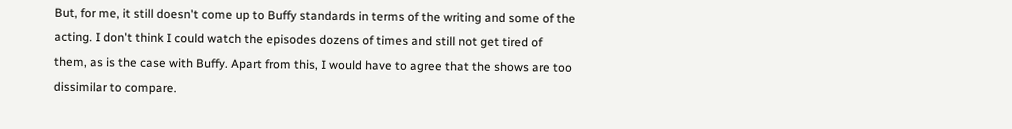But, for me, it still doesn't come up to Buffy standards in terms of the writing and some of the acting. I don't think I could watch the episodes dozens of times and still not get tired of them, as is the case with Buffy. Apart from this, I would have to agree that the shows are too dissimilar to compare.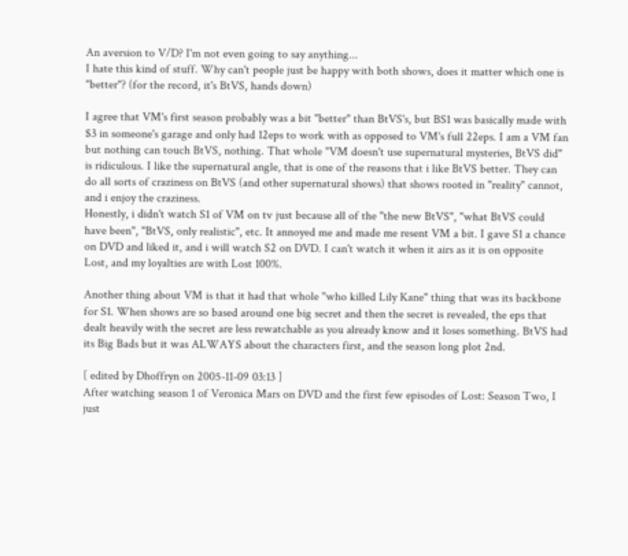An aversion to V/D? I'm not even going to say anything...
I hate this kind of stuff. Why can't people just be happy with both shows, does it matter which one is "better"? (for the record, it's BtVS, hands down)

I agree that VM's first season probably was a bit "better" than BtVS's, but BS1 was basically made with $3 in someone's garage and only had 12eps to work with as opposed to VM's full 22eps. I am a VM fan but nothing can touch BtVS, nothing. That whole "VM doesn't use supernatural mysteries, BtVS did" is ridiculous. I like the supernatural angle, that is one of the reasons that i like BtVS better. They can do all sorts of craziness on BtVS (and other supernatural shows) that shows rooted in "reality" cannot, and i enjoy the craziness.
Honestly, i didn't watch S1 of VM on tv just because all of the "the new BtVS", "what BtVS could have been", "BtVS, only realistic", etc. It annoyed me and made me resent VM a bit. I gave S1 a chance on DVD and liked it, and i will watch S2 on DVD. I can't watch it when it airs as it is on opposite Lost, and my loyalties are with Lost 100%.

Another thing about VM is that it had that whole "who killed Lily Kane" thing that was its backbone for S1. When shows are so based around one big secret and then the secret is revealed, the eps that dealt heavily with the secret are less rewatchable as you already know and it loses something. BtVS had its Big Bads but it was ALWAYS about the characters first, and the season long plot 2nd.

[ edited by Dhoffryn on 2005-11-09 03:13 ]
After watching season 1 of Veronica Mars on DVD and the first few episodes of Lost: Season Two, I just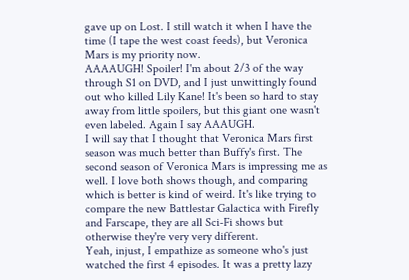gave up on Lost. I still watch it when I have the time (I tape the west coast feeds), but Veronica Mars is my priority now.
AAAAUGH! Spoiler! I'm about 2/3 of the way through S1 on DVD, and I just unwittingly found out who killed Lily Kane! It's been so hard to stay away from little spoilers, but this giant one wasn't even labeled. Again I say AAAUGH.
I will say that I thought that Veronica Mars first season was much better than Buffy's first. The second season of Veronica Mars is impressing me as well. I love both shows though, and comparing which is better is kind of weird. It's like trying to compare the new Battlestar Galactica with Firefly and Farscape, they are all Sci-Fi shows but otherwise they're very very different.
Yeah, injust, I empathize as someone who's just watched the first 4 episodes. It was a pretty lazy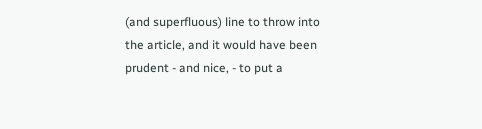(and superfluous) line to throw into the article, and it would have been prudent - and nice, - to put a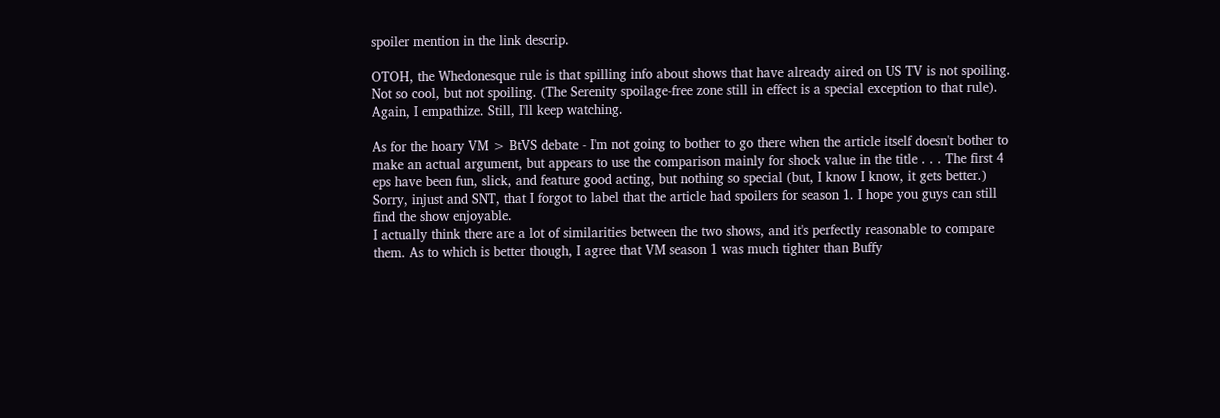spoiler mention in the link descrip.

OTOH, the Whedonesque rule is that spilling info about shows that have already aired on US TV is not spoiling. Not so cool, but not spoiling. (The Serenity spoilage-free zone still in effect is a special exception to that rule). Again, I empathize. Still, I'll keep watching.

As for the hoary VM > BtVS debate - I'm not going to bother to go there when the article itself doesn't bother to make an actual argument, but appears to use the comparison mainly for shock value in the title . . . The first 4 eps have been fun, slick, and feature good acting, but nothing so special (but, I know I know, it gets better.)
Sorry, injust and SNT, that I forgot to label that the article had spoilers for season 1. I hope you guys can still find the show enjoyable.
I actually think there are a lot of similarities between the two shows, and it's perfectly reasonable to compare them. As to which is better though, I agree that VM season 1 was much tighter than Buffy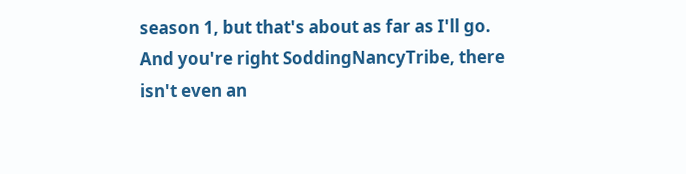season 1, but that's about as far as I'll go. And you're right SoddingNancyTribe, there isn't even an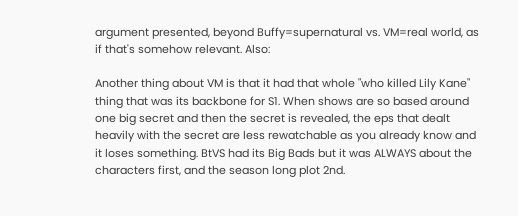argument presented, beyond Buffy=supernatural vs. VM=real world, as if that's somehow relevant. Also:

Another thing about VM is that it had that whole "who killed Lily Kane" thing that was its backbone for S1. When shows are so based around one big secret and then the secret is revealed, the eps that dealt heavily with the secret are less rewatchable as you already know and it loses something. BtVS had its Big Bads but it was ALWAYS about the characters first, and the season long plot 2nd.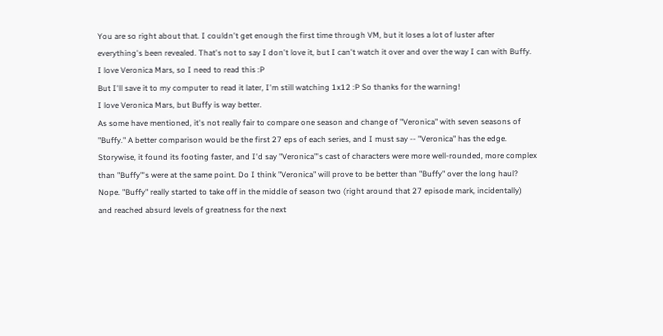You are so right about that. I couldn't get enough the first time through VM, but it loses a lot of luster after everything's been revealed. That's not to say I don't love it, but I can't watch it over and over the way I can with Buffy.
I love Veronica Mars, so I need to read this :P
But I'll save it to my computer to read it later, I'm still watching 1x12 :P So thanks for the warning!
I love Veronica Mars, but Buffy is way better.
As some have mentioned, it's not really fair to compare one season and change of "Veronica" with seven seasons of "Buffy." A better comparison would be the first 27 eps of each series, and I must say -- "Veronica" has the edge. Storywise, it found its footing faster, and I'd say "Veronica"'s cast of characters were more well-rounded, more complex than "Buffy"'s were at the same point. Do I think "Veronica" will prove to be better than "Buffy" over the long haul? Nope. "Buffy" really started to take off in the middle of season two (right around that 27 episode mark, incidentally) and reached absurd levels of greatness for the next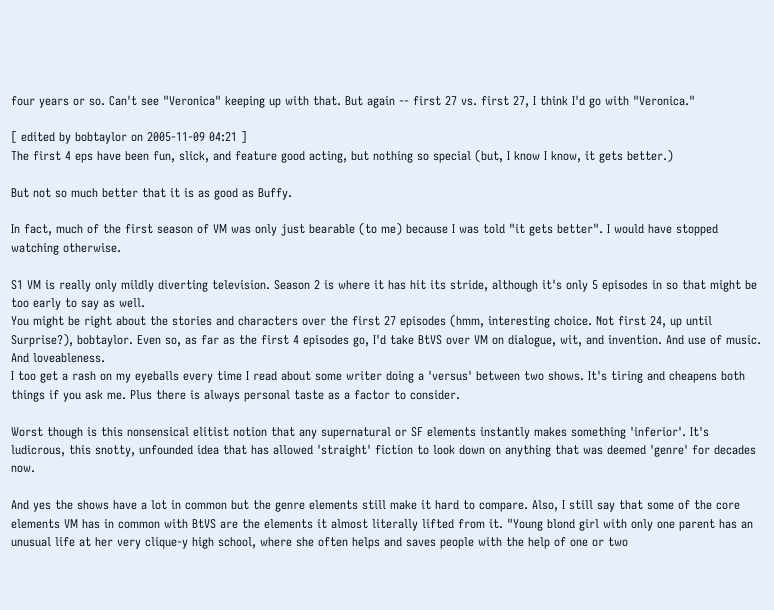four years or so. Can't see "Veronica" keeping up with that. But again -- first 27 vs. first 27, I think I'd go with "Veronica."

[ edited by bobtaylor on 2005-11-09 04:21 ]
The first 4 eps have been fun, slick, and feature good acting, but nothing so special (but, I know I know, it gets better.)

But not so much better that it is as good as Buffy.

In fact, much of the first season of VM was only just bearable (to me) because I was told "it gets better". I would have stopped watching otherwise.

S1 VM is really only mildly diverting television. Season 2 is where it has hit its stride, although it's only 5 episodes in so that might be too early to say as well.
You might be right about the stories and characters over the first 27 episodes (hmm, interesting choice. Not first 24, up until Surprise?), bobtaylor. Even so, as far as the first 4 episodes go, I'd take BtVS over VM on dialogue, wit, and invention. And use of music. And loveableness.
I too get a rash on my eyeballs every time I read about some writer doing a 'versus' between two shows. It's tiring and cheapens both things if you ask me. Plus there is always personal taste as a factor to consider.

Worst though is this nonsensical elitist notion that any supernatural or SF elements instantly makes something 'inferior'. It's ludicrous, this snotty, unfounded idea that has allowed 'straight' fiction to look down on anything that was deemed 'genre' for decades now.

And yes the shows have a lot in common but the genre elements still make it hard to compare. Also, I still say that some of the core elements VM has in common with BtVS are the elements it almost literally lifted from it. "Young blond girl with only one parent has an unusual life at her very clique-y high school, where she often helps and saves people with the help of one or two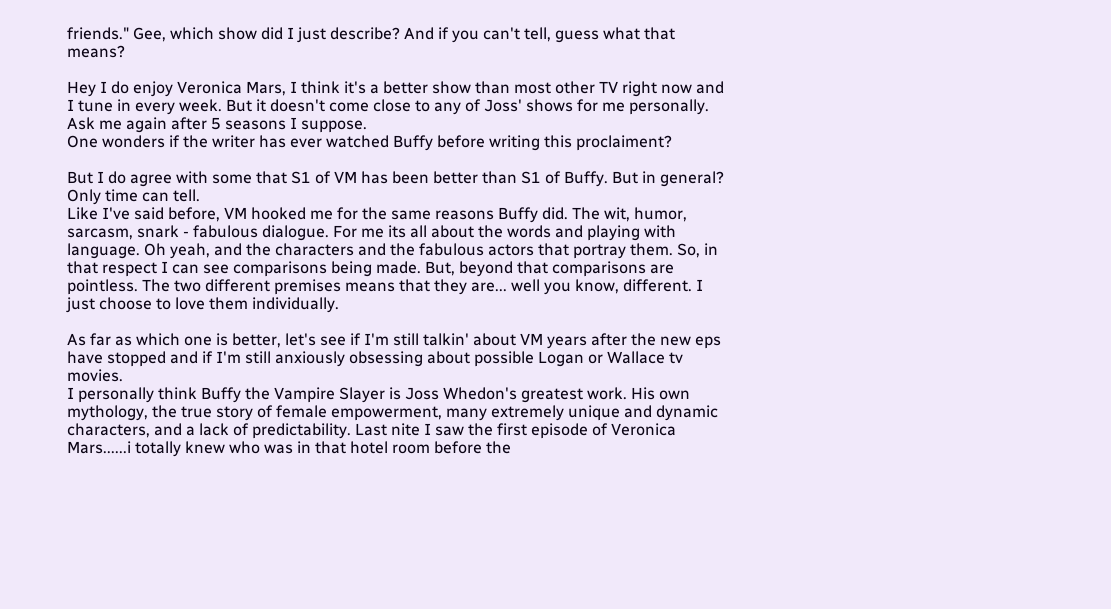friends." Gee, which show did I just describe? And if you can't tell, guess what that means?

Hey I do enjoy Veronica Mars, I think it's a better show than most other TV right now and I tune in every week. But it doesn't come close to any of Joss' shows for me personally. Ask me again after 5 seasons I suppose.
One wonders if the writer has ever watched Buffy before writing this proclaiment?

But I do agree with some that S1 of VM has been better than S1 of Buffy. But in general? Only time can tell.
Like I've said before, VM hooked me for the same reasons Buffy did. The wit, humor, sarcasm, snark - fabulous dialogue. For me its all about the words and playing with language. Oh yeah, and the characters and the fabulous actors that portray them. So, in that respect I can see comparisons being made. But, beyond that comparisons are pointless. The two different premises means that they are... well you know, different. I just choose to love them individually.

As far as which one is better, let's see if I'm still talkin' about VM years after the new eps have stopped and if I'm still anxiously obsessing about possible Logan or Wallace tv movies.
I personally think Buffy the Vampire Slayer is Joss Whedon's greatest work. His own mythology, the true story of female empowerment, many extremely unique and dynamic characters, and a lack of predictability. Last nite I saw the first episode of Veronica Mars......i totally knew who was in that hotel room before the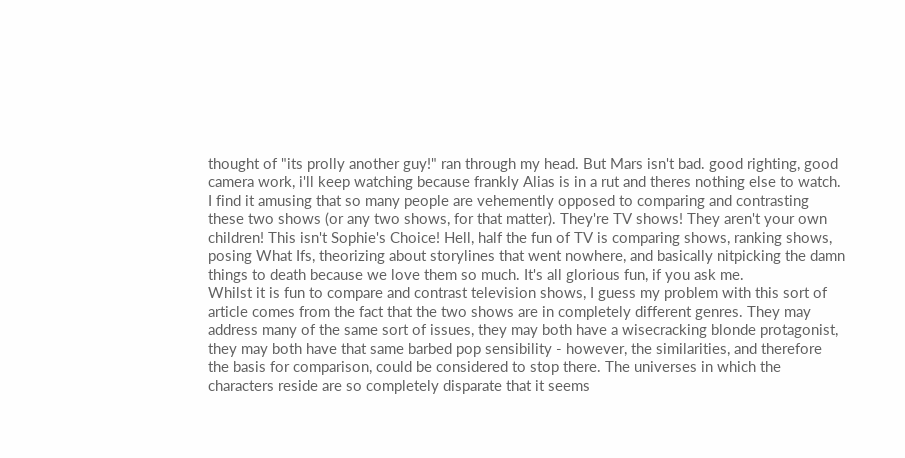thought of "its prolly another guy!" ran through my head. But Mars isn't bad. good righting, good camera work, i'll keep watching because frankly Alias is in a rut and theres nothing else to watch.
I find it amusing that so many people are vehemently opposed to comparing and contrasting these two shows (or any two shows, for that matter). They're TV shows! They aren't your own children! This isn't Sophie's Choice! Hell, half the fun of TV is comparing shows, ranking shows, posing What Ifs, theorizing about storylines that went nowhere, and basically nitpicking the damn things to death because we love them so much. It's all glorious fun, if you ask me.
Whilst it is fun to compare and contrast television shows, I guess my problem with this sort of article comes from the fact that the two shows are in completely different genres. They may address many of the same sort of issues, they may both have a wisecracking blonde protagonist, they may both have that same barbed pop sensibility - however, the similarities, and therefore the basis for comparison, could be considered to stop there. The universes in which the characters reside are so completely disparate that it seems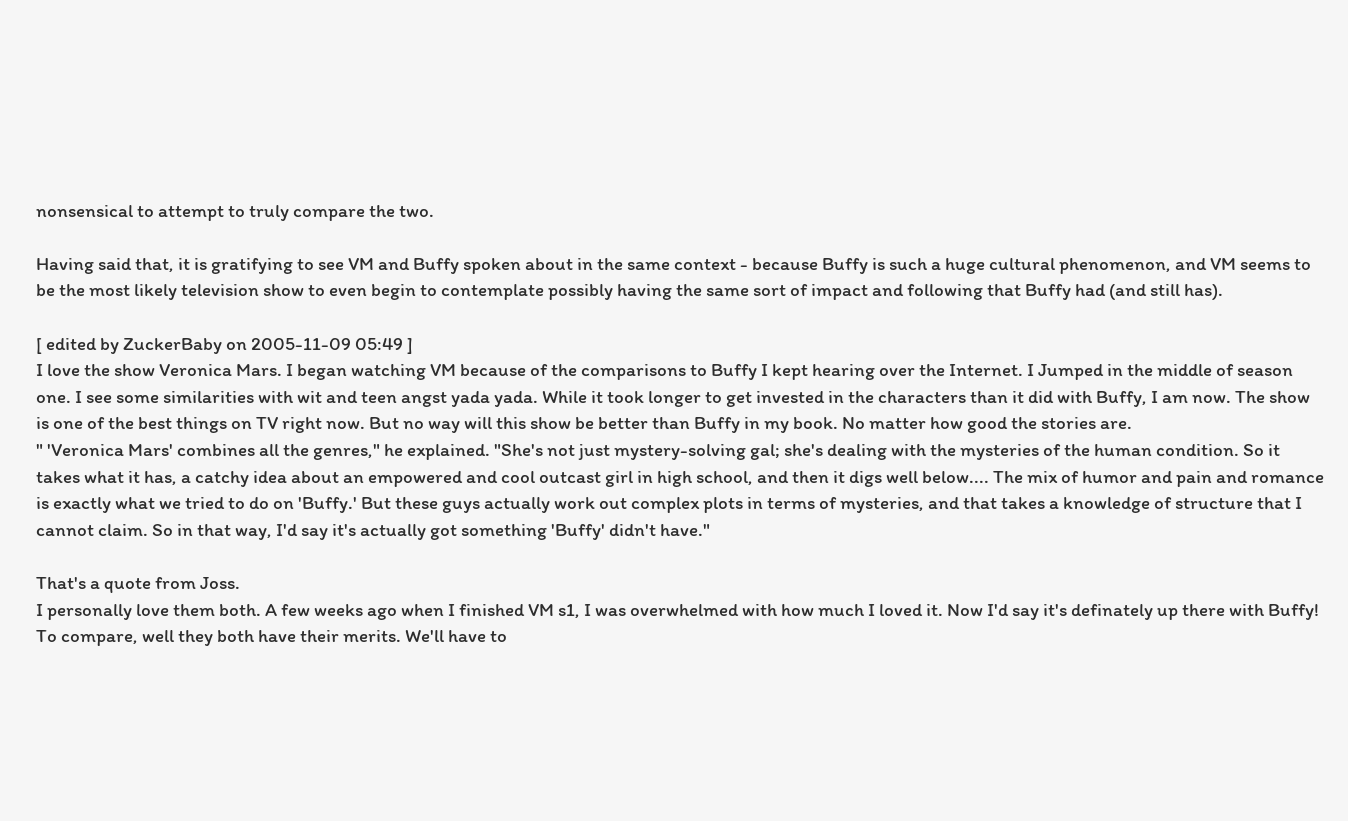nonsensical to attempt to truly compare the two.

Having said that, it is gratifying to see VM and Buffy spoken about in the same context - because Buffy is such a huge cultural phenomenon, and VM seems to be the most likely television show to even begin to contemplate possibly having the same sort of impact and following that Buffy had (and still has).

[ edited by ZuckerBaby on 2005-11-09 05:49 ]
I love the show Veronica Mars. I began watching VM because of the comparisons to Buffy I kept hearing over the Internet. I Jumped in the middle of season one. I see some similarities with wit and teen angst yada yada. While it took longer to get invested in the characters than it did with Buffy, I am now. The show is one of the best things on TV right now. But no way will this show be better than Buffy in my book. No matter how good the stories are.
" 'Veronica Mars' combines all the genres," he explained. "She's not just mystery-solving gal; she's dealing with the mysteries of the human condition. So it takes what it has, a catchy idea about an empowered and cool outcast girl in high school, and then it digs well below.... The mix of humor and pain and romance is exactly what we tried to do on 'Buffy.' But these guys actually work out complex plots in terms of mysteries, and that takes a knowledge of structure that I cannot claim. So in that way, I'd say it's actually got something 'Buffy' didn't have."

That's a quote from Joss.
I personally love them both. A few weeks ago when I finished VM s1, I was overwhelmed with how much I loved it. Now I'd say it's definately up there with Buffy! To compare, well they both have their merits. We'll have to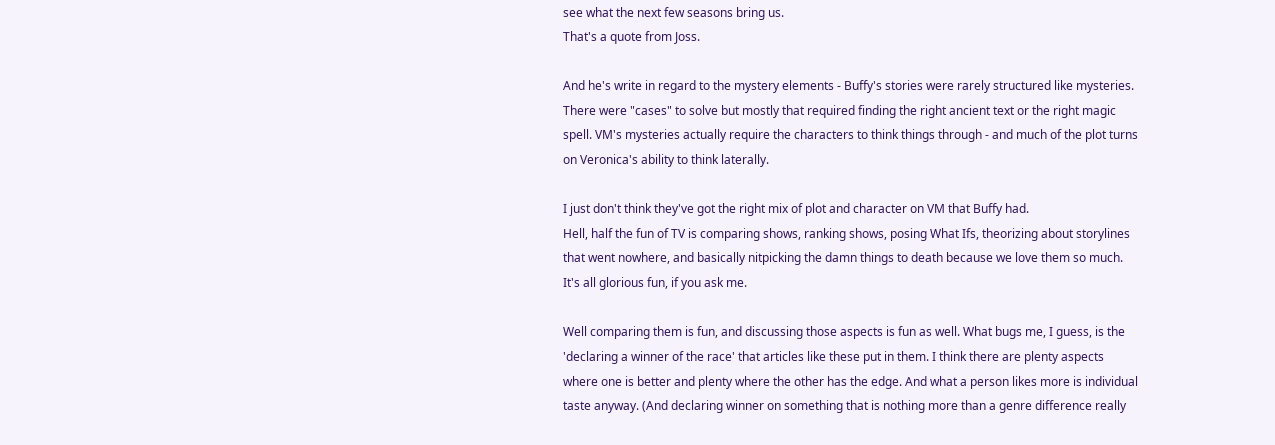see what the next few seasons bring us.
That's a quote from Joss.

And he's write in regard to the mystery elements - Buffy's stories were rarely structured like mysteries. There were "cases" to solve but mostly that required finding the right ancient text or the right magic spell. VM's mysteries actually require the characters to think things through - and much of the plot turns on Veronica's ability to think laterally.

I just don't think they've got the right mix of plot and character on VM that Buffy had.
Hell, half the fun of TV is comparing shows, ranking shows, posing What Ifs, theorizing about storylines that went nowhere, and basically nitpicking the damn things to death because we love them so much. It's all glorious fun, if you ask me.

Well comparing them is fun, and discussing those aspects is fun as well. What bugs me, I guess, is the 'declaring a winner of the race' that articles like these put in them. I think there are plenty aspects where one is better and plenty where the other has the edge. And what a person likes more is individual taste anyway. (And declaring winner on something that is nothing more than a genre difference really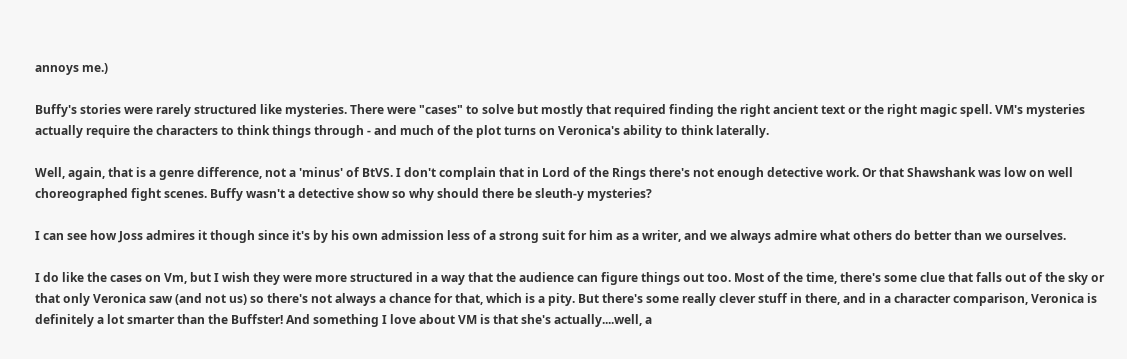annoys me.)

Buffy's stories were rarely structured like mysteries. There were "cases" to solve but mostly that required finding the right ancient text or the right magic spell. VM's mysteries actually require the characters to think things through - and much of the plot turns on Veronica's ability to think laterally.

Well, again, that is a genre difference, not a 'minus' of BtVS. I don't complain that in Lord of the Rings there's not enough detective work. Or that Shawshank was low on well choreographed fight scenes. Buffy wasn't a detective show so why should there be sleuth-y mysteries?

I can see how Joss admires it though since it's by his own admission less of a strong suit for him as a writer, and we always admire what others do better than we ourselves.

I do like the cases on Vm, but I wish they were more structured in a way that the audience can figure things out too. Most of the time, there's some clue that falls out of the sky or that only Veronica saw (and not us) so there's not always a chance for that, which is a pity. But there's some really clever stuff in there, and in a character comparison, Veronica is definitely a lot smarter than the Buffster! And something I love about VM is that she's actually....well, a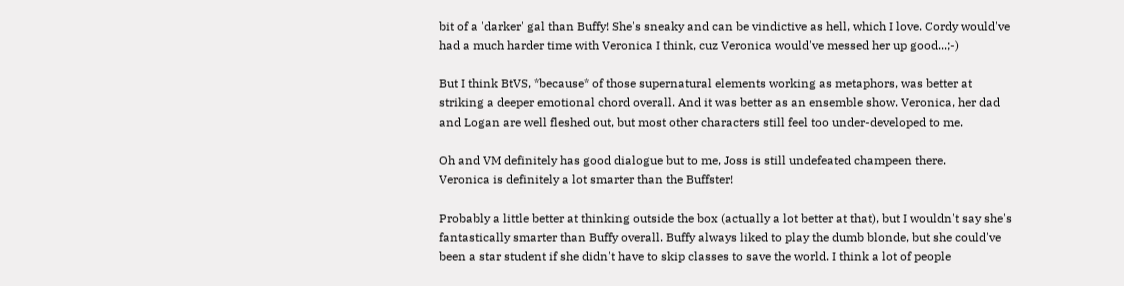bit of a 'darker' gal than Buffy! She's sneaky and can be vindictive as hell, which I love. Cordy would've had a much harder time with Veronica I think, cuz Veronica would've messed her up good...;-)

But I think BtVS, *because* of those supernatural elements working as metaphors, was better at striking a deeper emotional chord overall. And it was better as an ensemble show. Veronica, her dad and Logan are well fleshed out, but most other characters still feel too under-developed to me.

Oh and VM definitely has good dialogue but to me, Joss is still undefeated champeen there.
Veronica is definitely a lot smarter than the Buffster!

Probably a little better at thinking outside the box (actually a lot better at that), but I wouldn't say she's fantastically smarter than Buffy overall. Buffy always liked to play the dumb blonde, but she could've been a star student if she didn't have to skip classes to save the world. I think a lot of people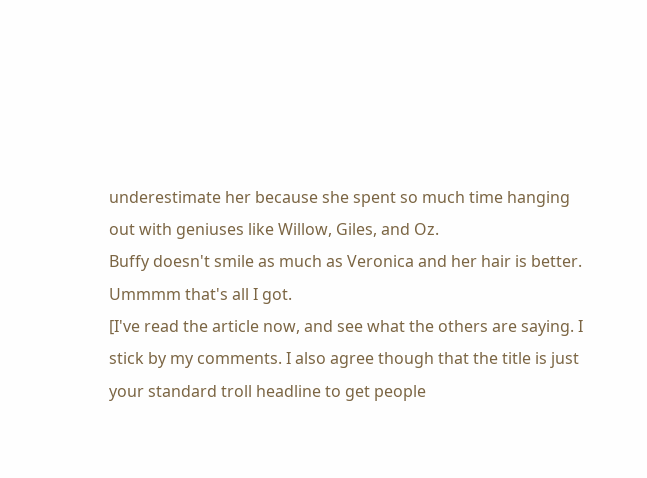underestimate her because she spent so much time hanging out with geniuses like Willow, Giles, and Oz.
Buffy doesn't smile as much as Veronica and her hair is better. Ummmm that's all I got.
[I've read the article now, and see what the others are saying. I stick by my comments. I also agree though that the title is just your standard troll headline to get people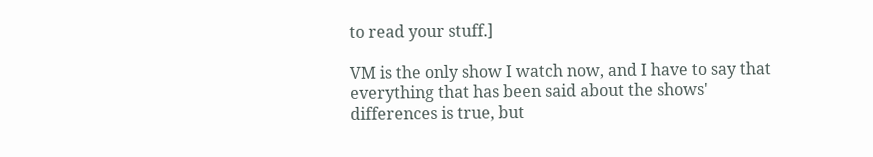to read your stuff.]

VM is the only show I watch now, and I have to say that everything that has been said about the shows' differences is true, but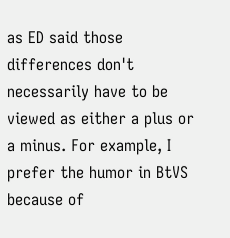as ED said those differences don't necessarily have to be viewed as either a plus or a minus. For example, I prefer the humor in BtVS because of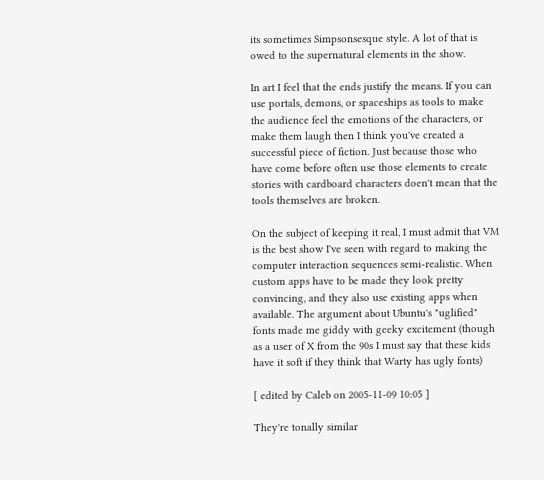its sometimes Simpsonsesque style. A lot of that is owed to the supernatural elements in the show.

In art I feel that the ends justify the means. If you can use portals, demons, or spaceships as tools to make the audience feel the emotions of the characters, or make them laugh then I think you've created a successful piece of fiction. Just because those who have come before often use those elements to create stories with cardboard characters doen't mean that the tools themselves are broken.

On the subject of keeping it real, I must admit that VM is the best show I've seen with regard to making the computer interaction sequences semi-realistic. When custom apps have to be made they look pretty convincing, and they also use existing apps when available. The argument about Ubuntu's "uglified" fonts made me giddy with geeky excitement (though as a user of X from the 90s I must say that these kids have it soft if they think that Warty has ugly fonts)

[ edited by Caleb on 2005-11-09 10:05 ]

They're tonally similar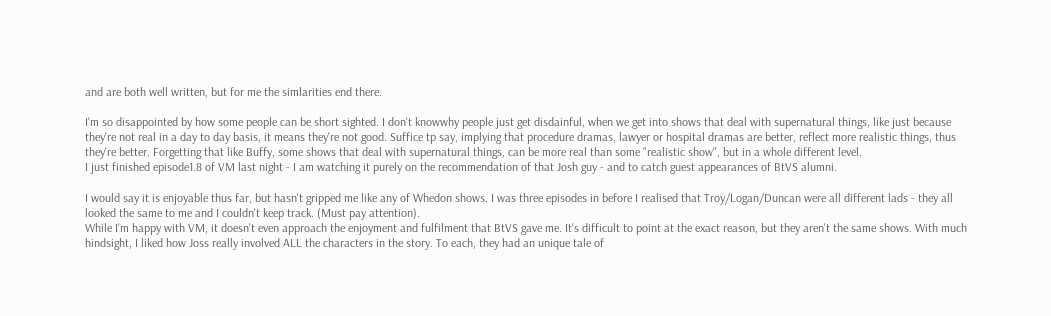and are both well written, but for me the simlarities end there.

I'm so disappointed by how some people can be short sighted. I don't knowwhy people just get disdainful, when we get into shows that deal with supernatural things, like just because they're not real in a day to day basis, it means they're not good. Suffice tp say, implying that procedure dramas, lawyer or hospital dramas are better, reflect more realistic things, thus they're better. Forgetting that like Buffy, some shows that deal with supernatural things, can be more real than some "realistic show", but in a whole different level.
I just finished episode1.8 of VM last night - I am watching it purely on the recommendation of that Josh guy - and to catch guest appearances of BtVS alumni.

I would say it is enjoyable thus far, but hasn't gripped me like any of Whedon shows. I was three episodes in before I realised that Troy/Logan/Duncan were all different lads - they all looked the same to me and I couldn't keep track. (Must pay attention).
While I'm happy with VM, it doesn't even approach the enjoyment and fulfilment that BtVS gave me. It's difficult to point at the exact reason, but they aren't the same shows. With much hindsight, I liked how Joss really involved ALL the characters in the story. To each, they had an unique tale of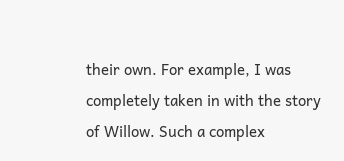their own. For example, I was completely taken in with the story of Willow. Such a complex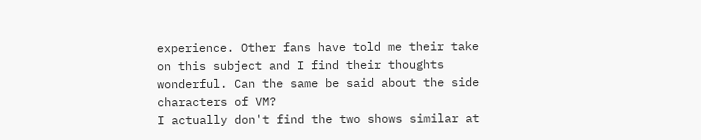experience. Other fans have told me their take on this subject and I find their thoughts wonderful. Can the same be said about the side characters of VM?
I actually don't find the two shows similar at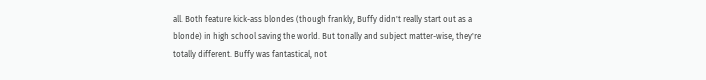all. Both feature kick-ass blondes (though frankly, Buffy didn't really start out as a blonde) in high school saving the world. But tonally and subject matter-wise, they're totally different. Buffy was fantastical, not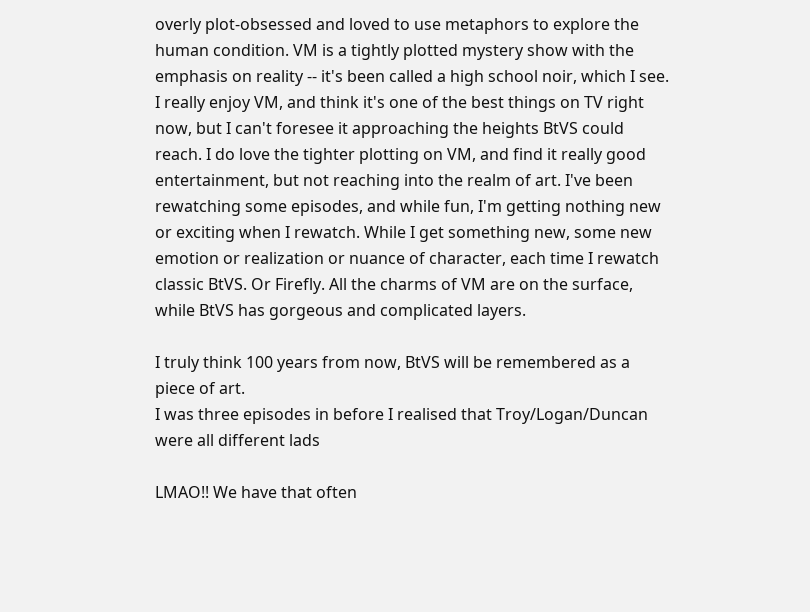overly plot-obsessed and loved to use metaphors to explore the human condition. VM is a tightly plotted mystery show with the emphasis on reality -- it's been called a high school noir, which I see. I really enjoy VM, and think it's one of the best things on TV right now, but I can't foresee it approaching the heights BtVS could reach. I do love the tighter plotting on VM, and find it really good entertainment, but not reaching into the realm of art. I've been rewatching some episodes, and while fun, I'm getting nothing new or exciting when I rewatch. While I get something new, some new emotion or realization or nuance of character, each time I rewatch classic BtVS. Or Firefly. All the charms of VM are on the surface, while BtVS has gorgeous and complicated layers.

I truly think 100 years from now, BtVS will be remembered as a piece of art.
I was three episodes in before I realised that Troy/Logan/Duncan were all different lads

LMAO!! We have that often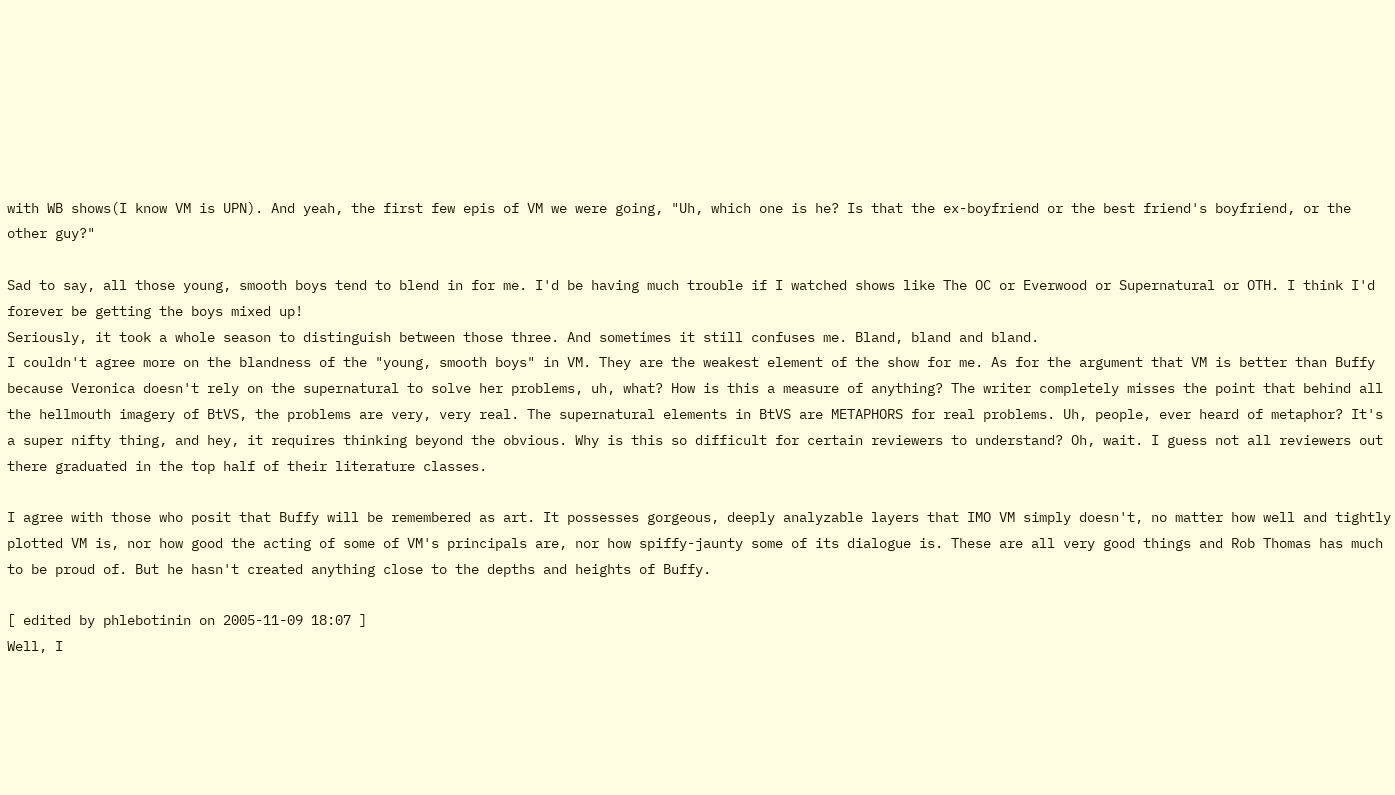with WB shows(I know VM is UPN). And yeah, the first few epis of VM we were going, "Uh, which one is he? Is that the ex-boyfriend or the best friend's boyfriend, or the other guy?"

Sad to say, all those young, smooth boys tend to blend in for me. I'd be having much trouble if I watched shows like The OC or Everwood or Supernatural or OTH. I think I'd forever be getting the boys mixed up!
Seriously, it took a whole season to distinguish between those three. And sometimes it still confuses me. Bland, bland and bland.
I couldn't agree more on the blandness of the "young, smooth boys" in VM. They are the weakest element of the show for me. As for the argument that VM is better than Buffy because Veronica doesn't rely on the supernatural to solve her problems, uh, what? How is this a measure of anything? The writer completely misses the point that behind all the hellmouth imagery of BtVS, the problems are very, very real. The supernatural elements in BtVS are METAPHORS for real problems. Uh, people, ever heard of metaphor? It's a super nifty thing, and hey, it requires thinking beyond the obvious. Why is this so difficult for certain reviewers to understand? Oh, wait. I guess not all reviewers out there graduated in the top half of their literature classes.

I agree with those who posit that Buffy will be remembered as art. It possesses gorgeous, deeply analyzable layers that IMO VM simply doesn't, no matter how well and tightly plotted VM is, nor how good the acting of some of VM's principals are, nor how spiffy-jaunty some of its dialogue is. These are all very good things and Rob Thomas has much to be proud of. But he hasn't created anything close to the depths and heights of Buffy.

[ edited by phlebotinin on 2005-11-09 18:07 ]
Well, I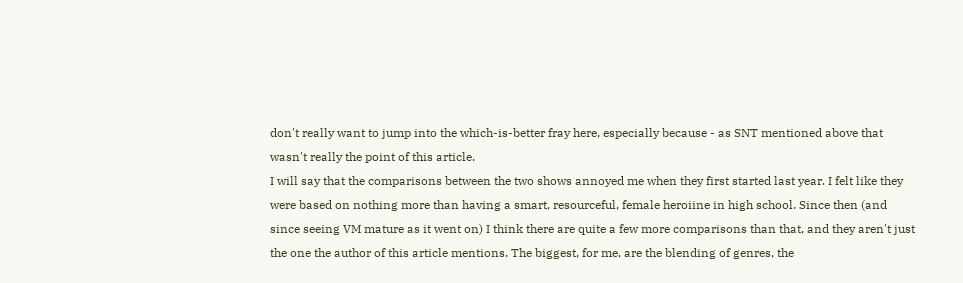don't really want to jump into the which-is-better fray here, especially because - as SNT mentioned above that wasn't really the point of this article.
I will say that the comparisons between the two shows annoyed me when they first started last year. I felt like they were based on nothing more than having a smart, resourceful, female heroiine in high school. Since then (and since seeing VM mature as it went on) I think there are quite a few more comparisons than that, and they aren't just the one the author of this article mentions. The biggest, for me, are the blending of genres, the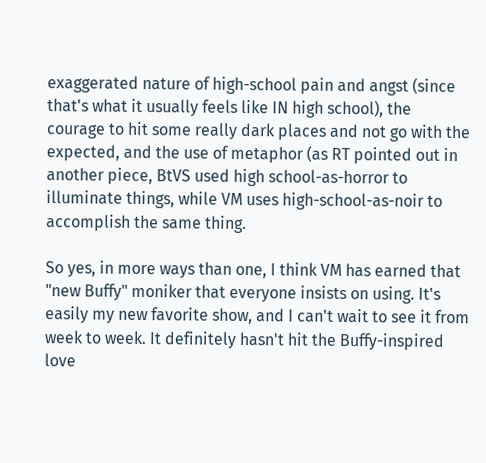exaggerated nature of high-school pain and angst (since that's what it usually feels like IN high school), the courage to hit some really dark places and not go with the expected, and the use of metaphor (as RT pointed out in another piece, BtVS used high school-as-horror to illuminate things, while VM uses high-school-as-noir to accomplish the same thing.

So yes, in more ways than one, I think VM has earned that "new Buffy" moniker that everyone insists on using. It's easily my new favorite show, and I can't wait to see it from week to week. It definitely hasn't hit the Buffy-inspired love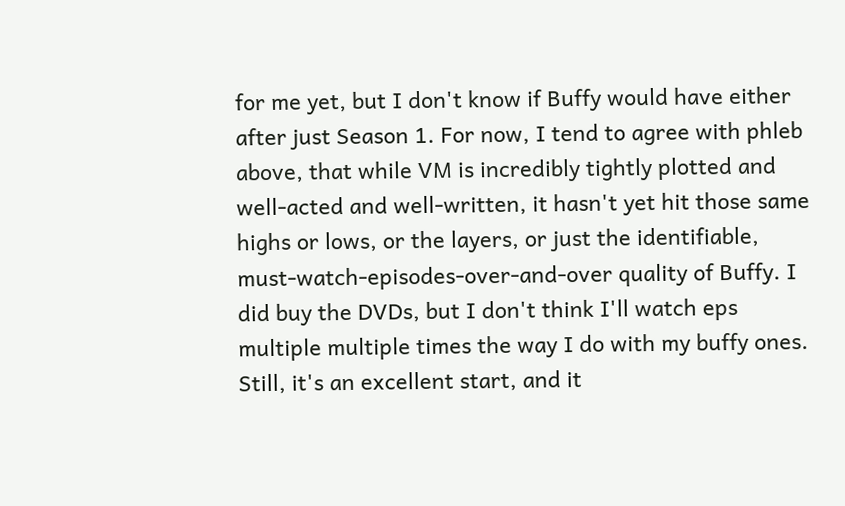for me yet, but I don't know if Buffy would have either after just Season 1. For now, I tend to agree with phleb above, that while VM is incredibly tightly plotted and well-acted and well-written, it hasn't yet hit those same highs or lows, or the layers, or just the identifiable, must-watch-episodes-over-and-over quality of Buffy. I did buy the DVDs, but I don't think I'll watch eps multiple multiple times the way I do with my buffy ones. Still, it's an excellent start, and it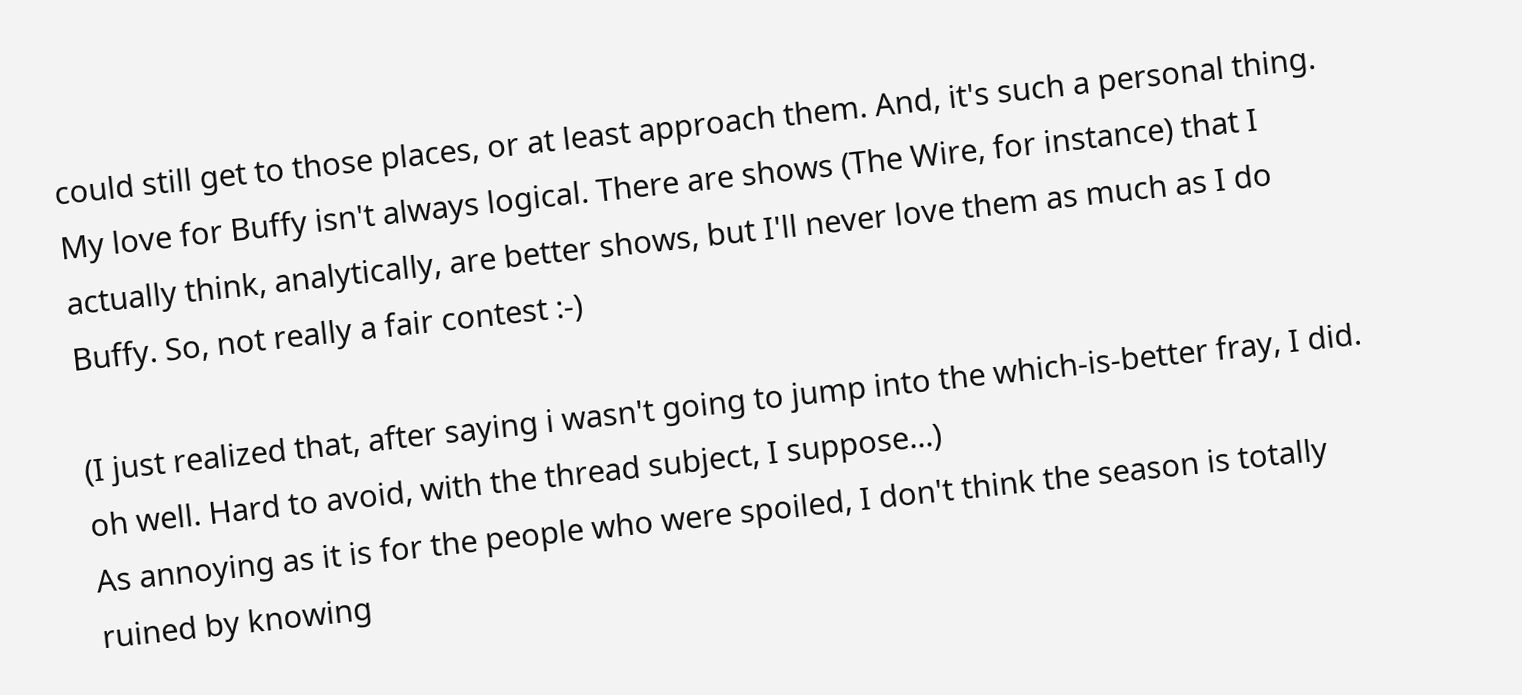could still get to those places, or at least approach them. And, it's such a personal thing. My love for Buffy isn't always logical. There are shows (The Wire, for instance) that I actually think, analytically, are better shows, but I'll never love them as much as I do Buffy. So, not really a fair contest :-)

(I just realized that, after saying i wasn't going to jump into the which-is-better fray, I did. oh well. Hard to avoid, with the thread subject, I suppose...)
As annoying as it is for the people who were spoiled, I don't think the season is totally ruined by knowing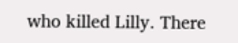who killed Lilly. There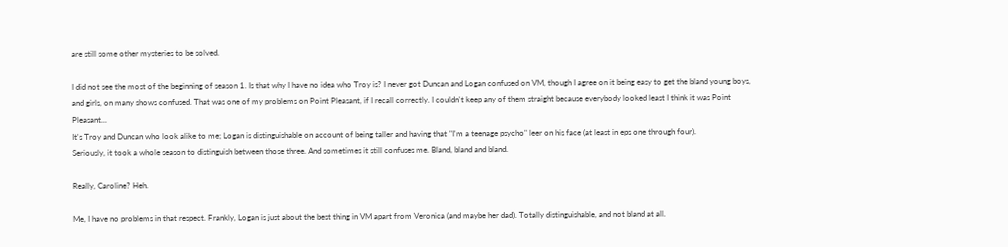are still some other mysteries to be solved.

I did not see the most of the beginning of season 1. Is that why I have no idea who Troy is? I never got Duncan and Logan confused on VM, though I agree on it being easy to get the bland young boys, and girls, on many shows confused. That was one of my problems on Point Pleasant, if I recall correctly. I couldn't keep any of them straight because everybody looked least I think it was Point Pleasant...
It's Troy and Duncan who look alike to me; Logan is distinguishable on account of being taller and having that "I'm a teenage psycho" leer on his face (at least in eps one through four).
Seriously, it took a whole season to distinguish between those three. And sometimes it still confuses me. Bland, bland and bland.

Really, Caroline? Heh.

Me, I have no problems in that respect. Frankly, Logan is just about the best thing in VM apart from Veronica (and maybe her dad). Totally distinguishable, and not bland at all.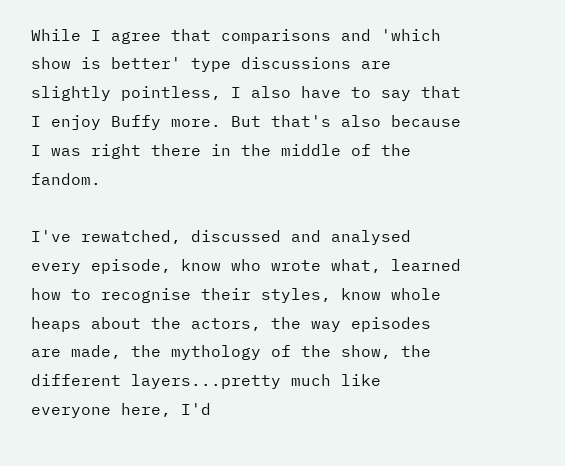While I agree that comparisons and 'which show is better' type discussions are slightly pointless, I also have to say that I enjoy Buffy more. But that's also because I was right there in the middle of the fandom.

I've rewatched, discussed and analysed every episode, know who wrote what, learned how to recognise their styles, know whole heaps about the actors, the way episodes are made, the mythology of the show, the different layers...pretty much like everyone here, I'd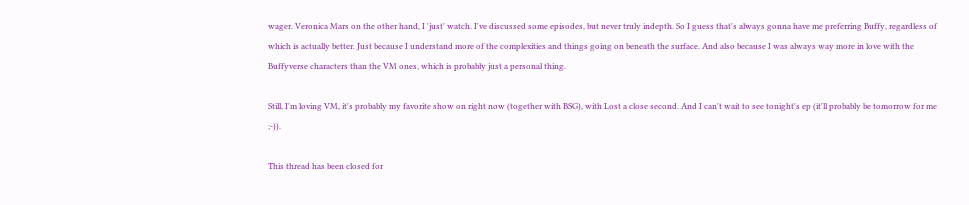wager. Veronica Mars on the other hand, I 'just' watch. I've discussed some episodes, but never truly indepth. So I guess that's always gonna have me preferring Buffy, regardless of which is actually better. Just because I understand more of the complexities and things going on beneath the surface. And also because I was always way more in love with the Buffyverse characters than the VM ones, which is probably just a personal thing.

Still, I'm loving VM, it's probably my favorite show on right now (together with BSG), with Lost a close second. And I can't wait to see tonight's ep (it'll probably be tomorrow for me ;-)).

This thread has been closed for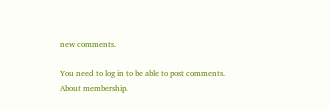new comments.

You need to log in to be able to post comments.
About membership.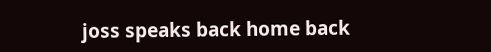joss speaks back home back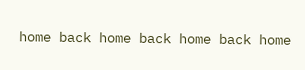home back home back home back home